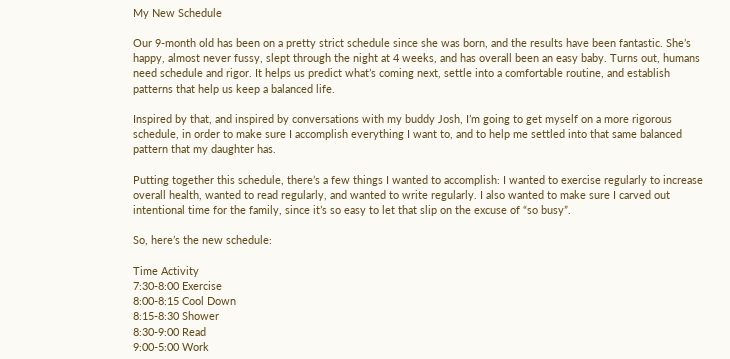My New Schedule

Our 9-month old has been on a pretty strict schedule since she was born, and the results have been fantastic. She’s happy, almost never fussy, slept through the night at 4 weeks, and has overall been an easy baby. Turns out, humans need schedule and rigor. It helps us predict what’s coming next, settle into a comfortable routine, and establish patterns that help us keep a balanced life.

Inspired by that, and inspired by conversations with my buddy Josh, I’m going to get myself on a more rigorous schedule, in order to make sure I accomplish everything I want to, and to help me settled into that same balanced pattern that my daughter has.

Putting together this schedule, there’s a few things I wanted to accomplish: I wanted to exercise regularly to increase overall health, wanted to read regularly, and wanted to write regularly. I also wanted to make sure I carved out intentional time for the family, since it’s so easy to let that slip on the excuse of “so busy”.

So, here’s the new schedule:

Time Activity
7:30-8:00 Exercise
8:00-8:15 Cool Down
8:15-8:30 Shower
8:30-9:00 Read
9:00-5:00 Work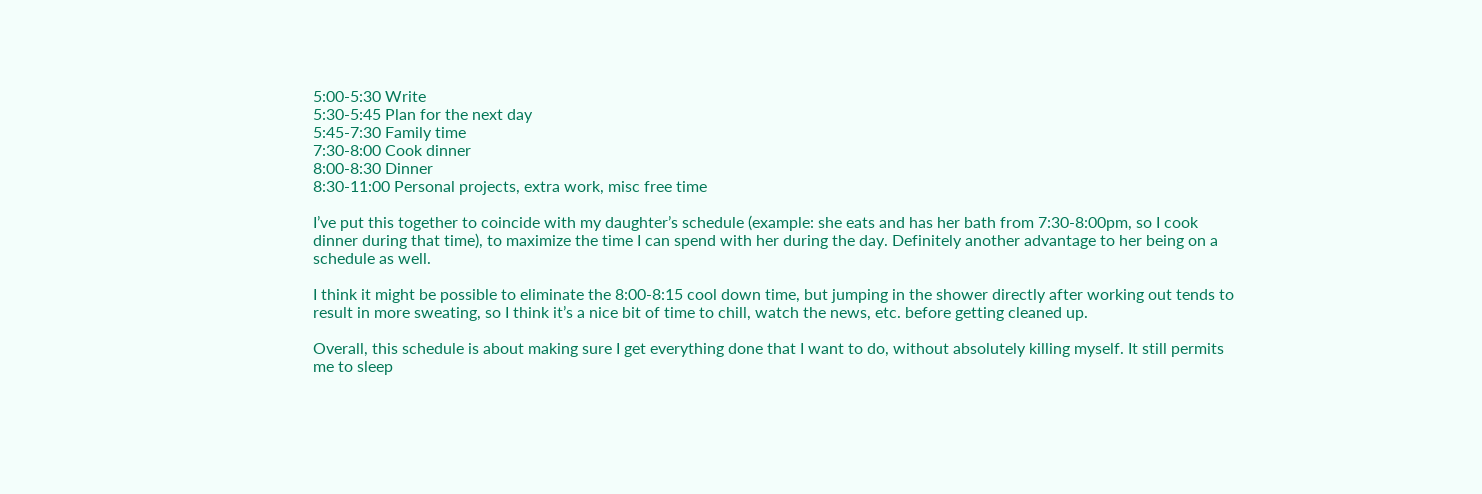5:00-5:30 Write
5:30-5:45 Plan for the next day
5:45-7:30 Family time
7:30-8:00 Cook dinner
8:00-8:30 Dinner
8:30-11:00 Personal projects, extra work, misc free time

I’ve put this together to coincide with my daughter’s schedule (example: she eats and has her bath from 7:30-8:00pm, so I cook dinner during that time), to maximize the time I can spend with her during the day. Definitely another advantage to her being on a schedule as well.

I think it might be possible to eliminate the 8:00-8:15 cool down time, but jumping in the shower directly after working out tends to result in more sweating, so I think it’s a nice bit of time to chill, watch the news, etc. before getting cleaned up.

Overall, this schedule is about making sure I get everything done that I want to do, without absolutely killing myself. It still permits me to sleep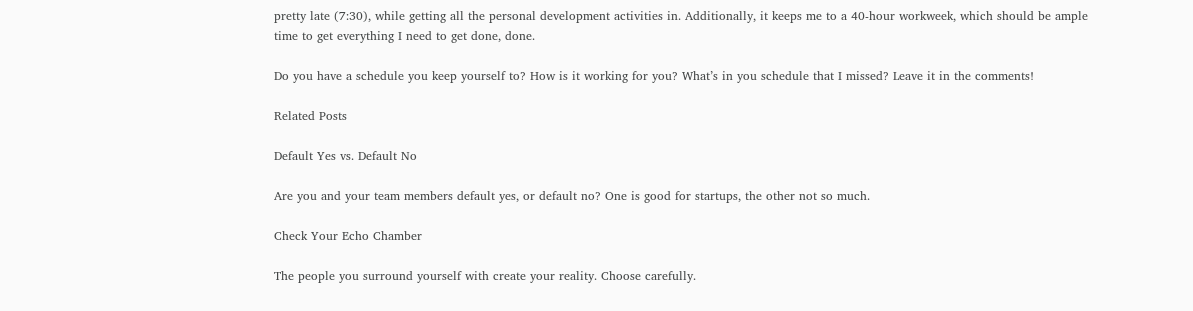pretty late (7:30), while getting all the personal development activities in. Additionally, it keeps me to a 40-hour workweek, which should be ample time to get everything I need to get done, done.

Do you have a schedule you keep yourself to? How is it working for you? What’s in you schedule that I missed? Leave it in the comments!

Related Posts

Default Yes vs. Default No

Are you and your team members default yes, or default no? One is good for startups, the other not so much.

Check Your Echo Chamber

The people you surround yourself with create your reality. Choose carefully.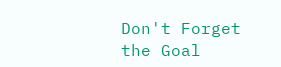Don't Forget the Goal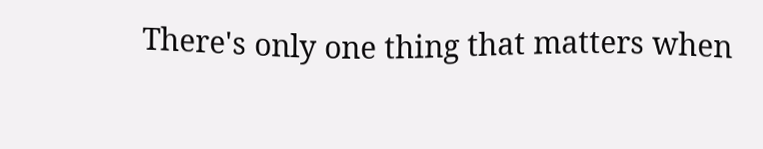There's only one thing that matters when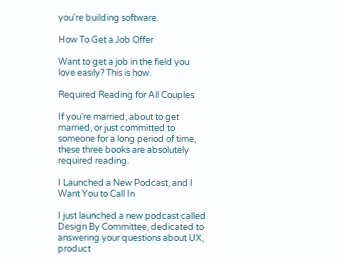you're building software.

How To Get a Job Offer

Want to get a job in the field you love easily? This is how.

Required Reading for All Couples

If you're married, about to get married, or just committed to someone for a long period of time, these three books are absolutely required reading.

I Launched a New Podcast, and I Want You to Call In

I just launched a new podcast called Design By Committee, dedicated to answering your questions about UX, product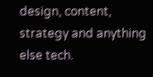design, content, strategy and anything else tech.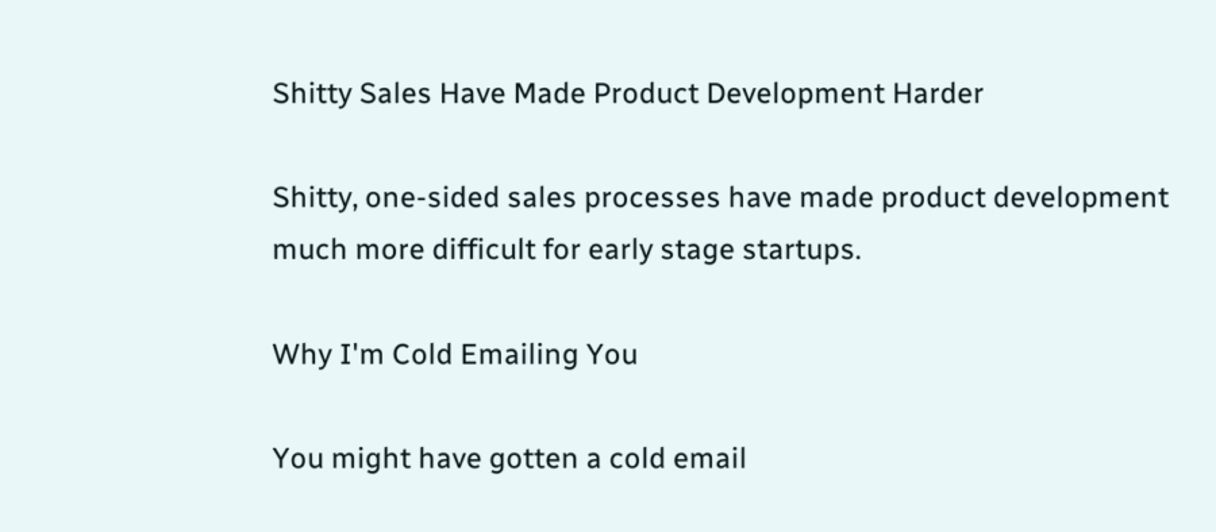Shitty Sales Have Made Product Development Harder

Shitty, one-sided sales processes have made product development much more difficult for early stage startups.

Why I'm Cold Emailing You

You might have gotten a cold email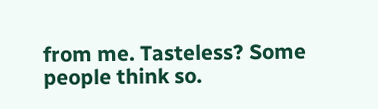from me. Tasteless? Some people think so.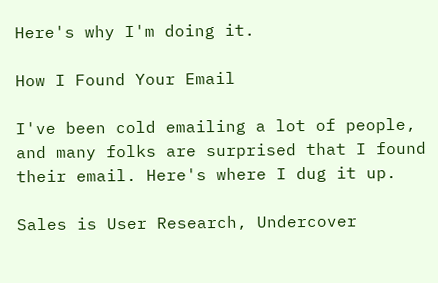Here's why I'm doing it.

How I Found Your Email

I've been cold emailing a lot of people, and many folks are surprised that I found their email. Here's where I dug it up.

Sales is User Research, Undercover